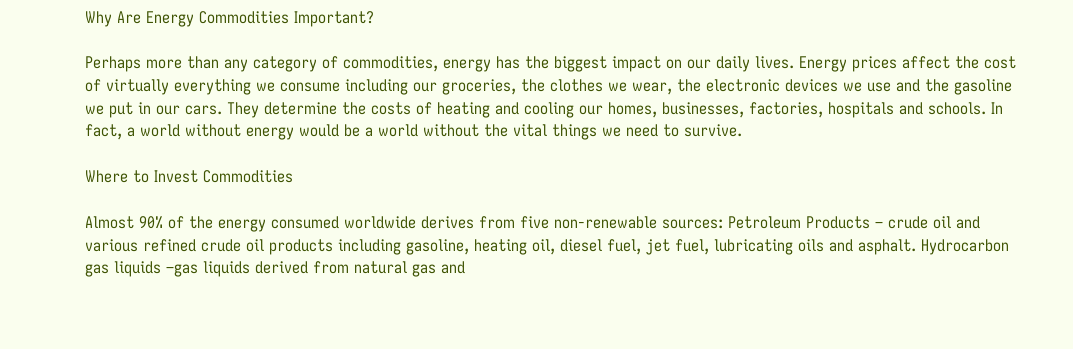Why Are Energy Commodities Important?

Perhaps more than any category of commodities, energy has the biggest impact on our daily lives. Energy prices affect the cost of virtually everything we consume including our groceries, the clothes we wear, the electronic devices we use and the gasoline we put in our cars. They determine the costs of heating and cooling our homes, businesses, factories, hospitals and schools. In fact, a world without energy would be a world without the vital things we need to survive.

Where to Invest Commodities

Almost 90% of the energy consumed worldwide derives from five non-renewable sources: Petroleum Products – crude oil and various refined crude oil products including gasoline, heating oil, diesel fuel, jet fuel, lubricating oils and asphalt. Hydrocarbon gas liquids –gas liquids derived from natural gas and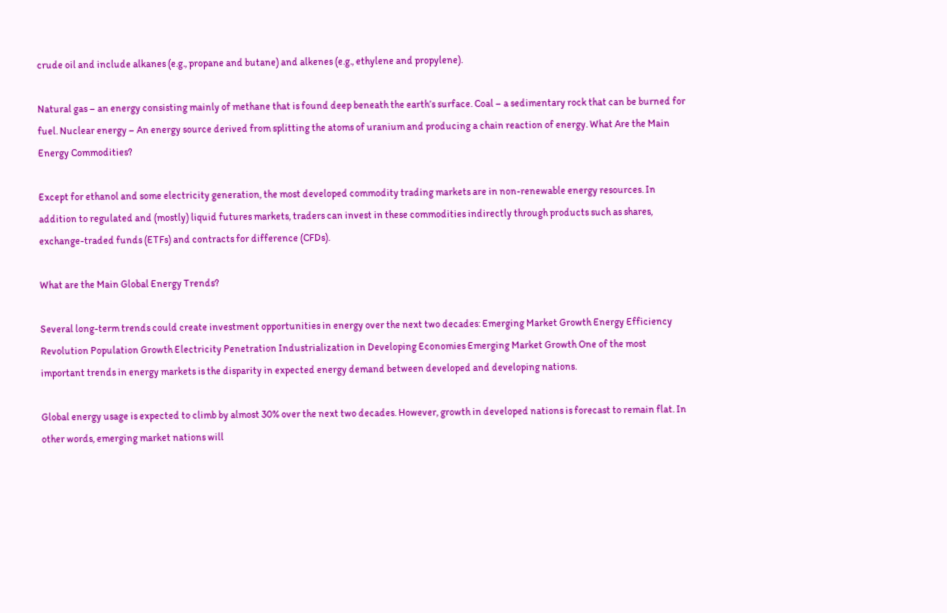crude oil and include alkanes (e.g., propane and butane) and alkenes (e.g., ethylene and propylene).

Natural gas – an energy consisting mainly of methane that is found deep beneath the earth’s surface. Coal – a sedimentary rock that can be burned for fuel. Nuclear energy – An energy source derived from splitting the atoms of uranium and producing a chain reaction of energy. What Are the Main Energy Commodities?

Except for ethanol and some electricity generation, the most developed commodity trading markets are in non-renewable energy resources. In addition to regulated and (mostly) liquid futures markets, traders can invest in these commodities indirectly through products such as shares, exchange-traded funds (ETFs) and contracts for difference (CFDs).

What are the Main Global Energy Trends?

Several long-term trends could create investment opportunities in energy over the next two decades: Emerging Market Growth Energy Efficiency Revolution Population Growth Electricity Penetration Industrialization in Developing Economies Emerging Market Growth One of the most important trends in energy markets is the disparity in expected energy demand between developed and developing nations.

Global energy usage is expected to climb by almost 30% over the next two decades. However, growth in developed nations is forecast to remain flat. In other words, emerging market nations will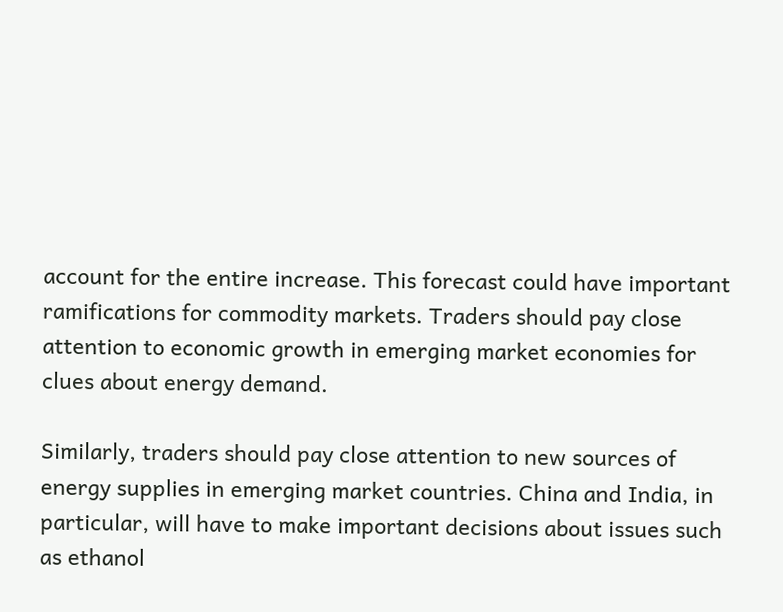account for the entire increase. This forecast could have important ramifications for commodity markets. Traders should pay close attention to economic growth in emerging market economies for clues about energy demand.

Similarly, traders should pay close attention to new sources of energy supplies in emerging market countries. China and India, in particular, will have to make important decisions about issues such as ethanol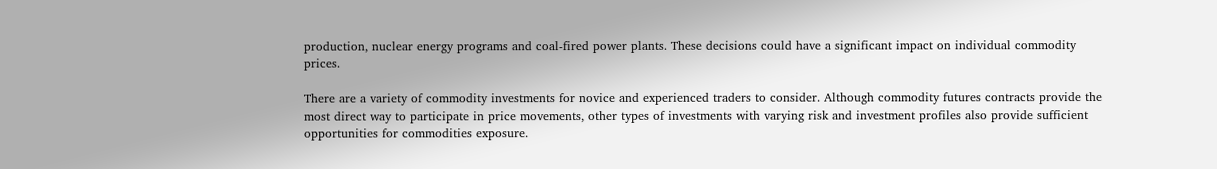production, nuclear energy programs and coal-fired power plants. These decisions could have a significant impact on individual commodity prices.

There are a variety of commodity investments for novice and experienced traders to consider. Although commodity futures contracts provide the most direct way to participate in price movements, other types of investments with varying risk and investment profiles also provide sufficient opportunities for commodities exposure.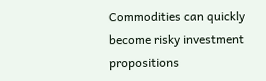Commodities can quickly become risky investment propositions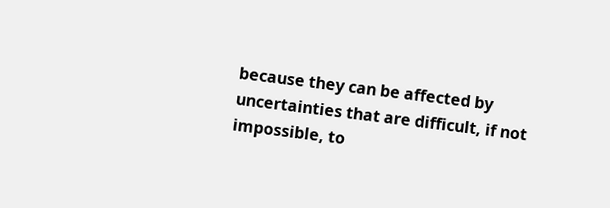because they can be affected by uncertainties that are difficult, if not impossible, to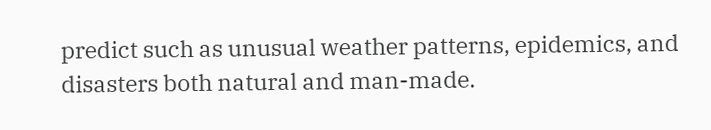predict such as unusual weather patterns, epidemics, and disasters both natural and man-made.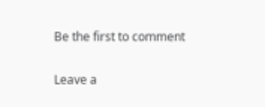Be the first to comment

Leave a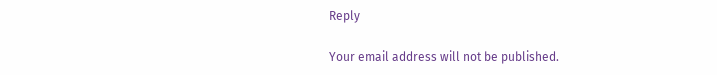Reply

Your email address will not be published.